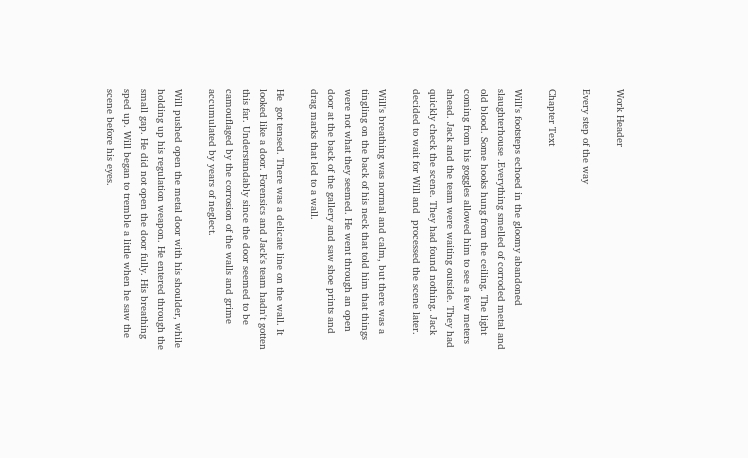Work Header

Every step of the way

Chapter Text

Will's footsteps echoed in the gloomy abandoned slaughterhouse .Everything smelled of corroded metal and old blood. Some hooks hung from the ceiling. The light coming from his goggles allowed him to see a few meters ahead. Jack and the team were waiting outside. They had quickly check the scene. They had found nothing. Jack decided to wait for Will and  processed the scene later.

Will's breathing was normal and calm, but there was a tingling on the back of his neck that told him that things were not what they seemed. He went through an open door at the back of the gallery and saw shoe prints and drag marks that led to a wall.

He  got tensed. There was a delicate line on the wall. It looked like a door. Forensics and Jack's team hadn't gotten this far. Understandably since the door seemed to be camouflaged by the corrosion of the walls and grime accumulated by years of neglect.

Will pushed open the metal door with his shoulder, while holding up his regulation weapon. He entered through the small gap. He did not open the door fully. His breathing sped up. Will began to tremble a little when he saw the scene before his eyes.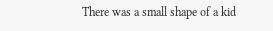There was a small shape of a kid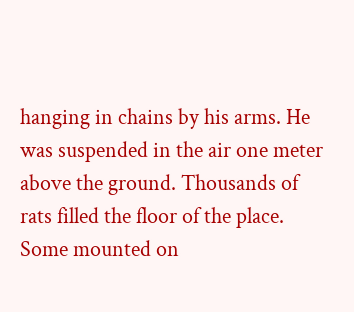hanging in chains by his arms. He was suspended in the air one meter above the ground. Thousands of rats filled the floor of the place. Some mounted on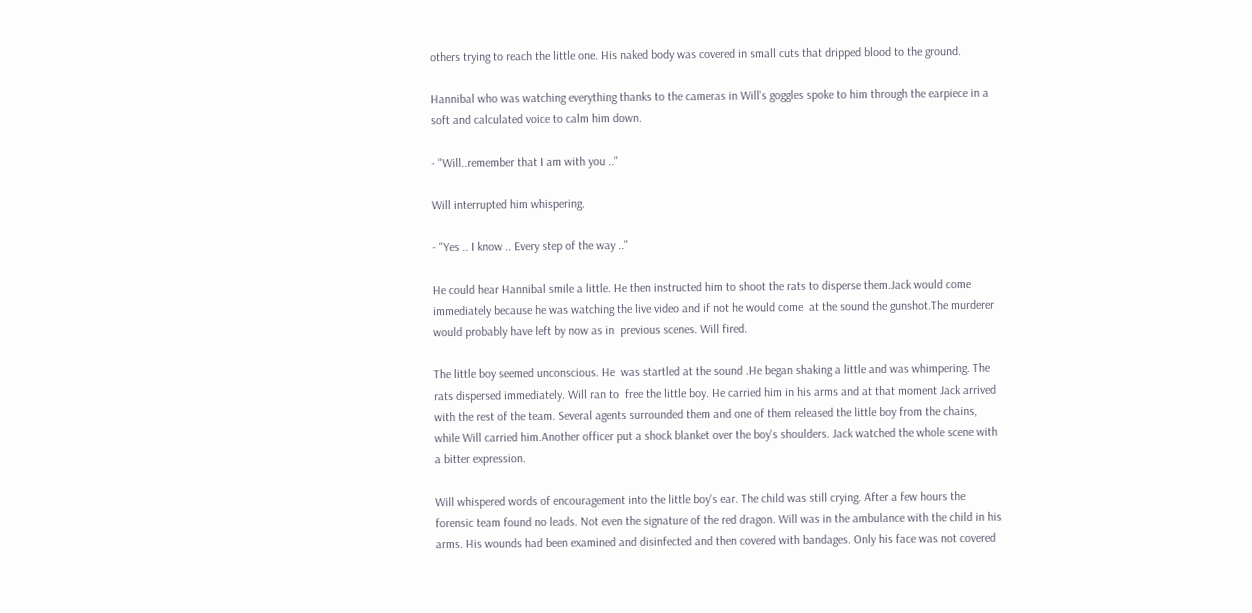others trying to reach the little one. His naked body was covered in small cuts that dripped blood to the ground.

Hannibal who was watching everything thanks to the cameras in Will's goggles spoke to him through the earpiece in a soft and calculated voice to calm him down.

- "Will..remember that I am with you .."

Will interrupted him whispering.

- "Yes .. I know .. Every step of the way .."

He could hear Hannibal smile a little. He then instructed him to shoot the rats to disperse them.Jack would come immediately because he was watching the live video and if not he would come  at the sound the gunshot.The murderer would probably have left by now as in  previous scenes. Will fired.

The little boy seemed unconscious. He  was startled at the sound .He began shaking a little and was whimpering. The rats dispersed immediately. Will ran to  free the little boy. He carried him in his arms and at that moment Jack arrived with the rest of the team. Several agents surrounded them and one of them released the little boy from the chains, while Will carried him.Another officer put a shock blanket over the boy's shoulders. Jack watched the whole scene with a bitter expression.

Will whispered words of encouragement into the little boy's ear. The child was still crying. After a few hours the forensic team found no leads. Not even the signature of the red dragon. Will was in the ambulance with the child in his arms. His wounds had been examined and disinfected and then covered with bandages. Only his face was not covered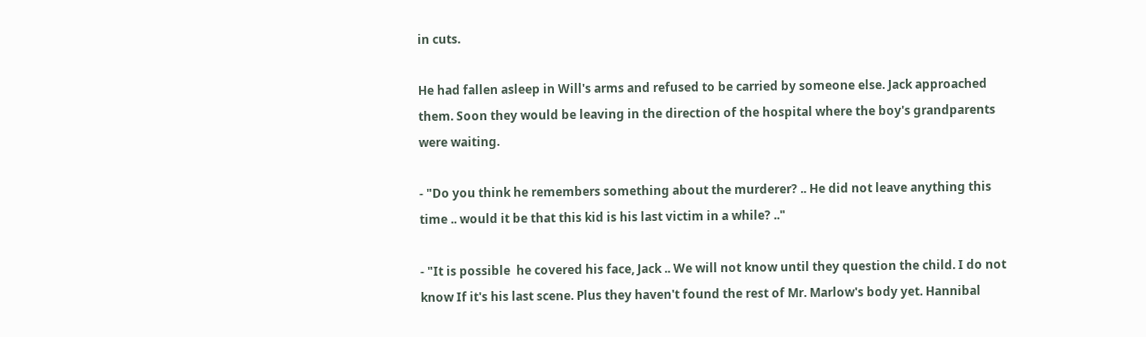in cuts.

He had fallen asleep in Will's arms and refused to be carried by someone else. Jack approached them. Soon they would be leaving in the direction of the hospital where the boy's grandparents were waiting.

- "Do you think he remembers something about the murderer? .. He did not leave anything this time .. would it be that this kid is his last victim in a while? .."

- "It is possible  he covered his face, Jack .. We will not know until they question the child. I do not know If it's his last scene. Plus they haven't found the rest of Mr. Marlow's body yet. Hannibal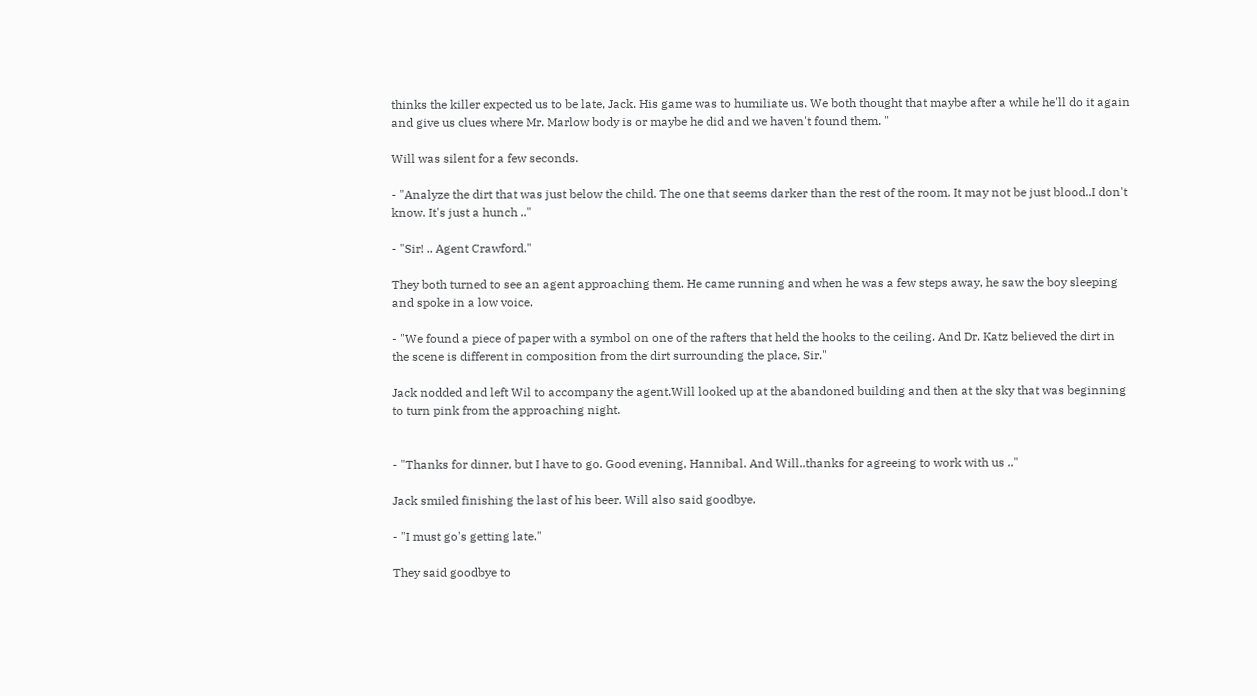thinks the killer expected us to be late, Jack. His game was to humiliate us. We both thought that maybe after a while he'll do it again and give us clues where Mr. Marlow body is or maybe he did and we haven't found them. "

Will was silent for a few seconds.

- "Analyze the dirt that was just below the child. The one that seems darker than the rest of the room. It may not be just blood..I don't know. It's just a hunch .."

- "Sir! .. Agent Crawford."

They both turned to see an agent approaching them. He came running and when he was a few steps away, he saw the boy sleeping and spoke in a low voice.

- "We found a piece of paper with a symbol on one of the rafters that held the hooks to the ceiling. And Dr. Katz believed the dirt in the scene is different in composition from the dirt surrounding the place, Sir."

Jack nodded and left Wil to accompany the agent.Will looked up at the abandoned building and then at the sky that was beginning to turn pink from the approaching night.


- "Thanks for dinner, but I have to go. Good evening, Hannibal. And Will..thanks for agreeing to work with us .."

Jack smiled finishing the last of his beer. Will also said goodbye.

- "I must go's getting late."

They said goodbye to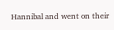Hannibal and went on their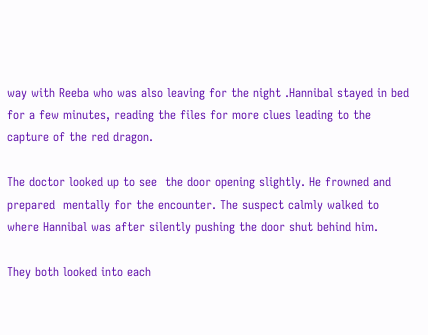way with Reeba who was also leaving for the night .Hannibal stayed in bed for a few minutes, reading the files for more clues leading to the capture of the red dragon.

The doctor looked up to see  the door opening slightly. He frowned and prepared  mentally for the encounter. The suspect calmly walked to where Hannibal was after silently pushing the door shut behind him.

They both looked into each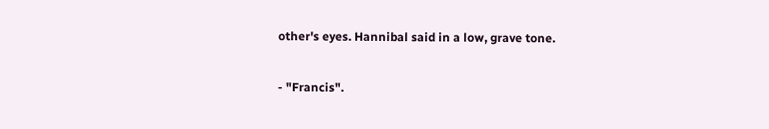other's eyes. Hannibal said in a low, grave tone.

- "Francis".